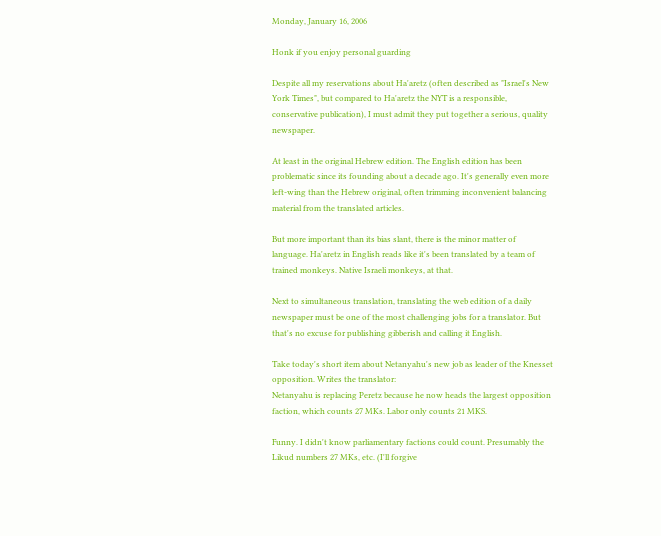Monday, January 16, 2006

Honk if you enjoy personal guarding

Despite all my reservations about Ha'aretz (often described as "Israel's New York Times", but compared to Ha'aretz the NYT is a responsible, conservative publication), I must admit they put together a serious, quality newspaper.

At least in the original Hebrew edition. The English edition has been problematic since its founding about a decade ago. It's generally even more left-wing than the Hebrew original, often trimming inconvenient balancing material from the translated articles.

But more important than its bias slant, there is the minor matter of language. Ha'aretz in English reads like it's been translated by a team of trained monkeys. Native Israeli monkeys, at that.

Next to simultaneous translation, translating the web edition of a daily newspaper must be one of the most challenging jobs for a translator. But that's no excuse for publishing gibberish and calling it English.

Take today's short item about Netanyahu's new job as leader of the Knesset opposition. Writes the translator:
Netanyahu is replacing Peretz because he now heads the largest opposition faction, which counts 27 MKs. Labor only counts 21 MKS.

Funny. I didn't know parliamentary factions could count. Presumably the Likud numbers 27 MKs, etc. (I'll forgive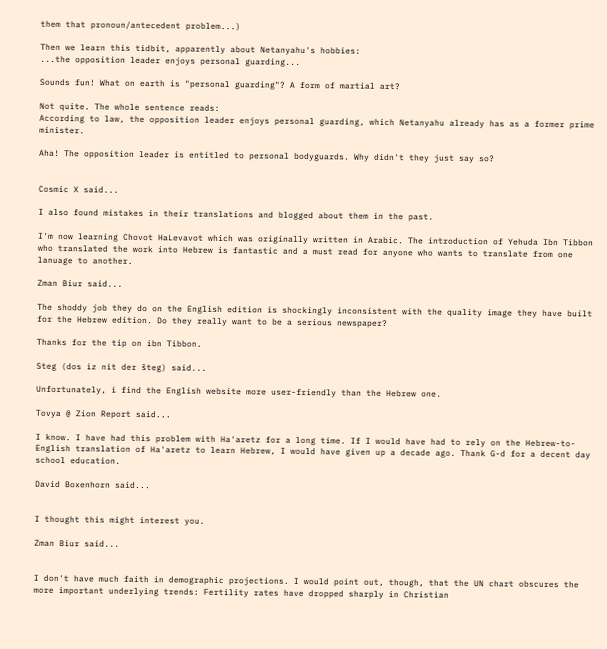them that pronoun/antecedent problem...)

Then we learn this tidbit, apparently about Netanyahu's hobbies:
...the opposition leader enjoys personal guarding...

Sounds fun! What on earth is "personal guarding"? A form of martial art?

Not quite. The whole sentence reads:
According to law, the opposition leader enjoys personal guarding, which Netanyahu already has as a former prime minister.

Aha! The opposition leader is entitled to personal bodyguards. Why didn't they just say so?


Cosmic X said...

I also found mistakes in their translations and blogged about them in the past.

I'm now learning Chovot HaLevavot which was originally written in Arabic. The introduction of Yehuda Ibn Tibbon who translated the work into Hebrew is fantastic and a must read for anyone who wants to translate from one lanuage to another.

Zman Biur said...

The shoddy job they do on the English edition is shockingly inconsistent with the quality image they have built for the Hebrew edition. Do they really want to be a serious newspaper?

Thanks for the tip on ibn Tibbon.

Steg (dos iz nit der šteg) said...

Unfortunately, i find the English website more user-friendly than the Hebrew one.

Tovya @ Zion Report said...

I know. I have had this problem with Ha'aretz for a long time. If I would have had to rely on the Hebrew-to-English translation of Ha'aretz to learn Hebrew, I would have given up a decade ago. Thank G-d for a decent day school education.

David Boxenhorn said...


I thought this might interest you.

Zman Biur said...


I don't have much faith in demographic projections. I would point out, though, that the UN chart obscures the more important underlying trends: Fertility rates have dropped sharply in Christian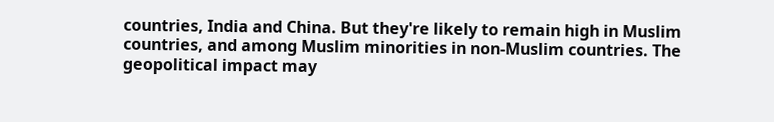countries, India and China. But they're likely to remain high in Muslim countries, and among Muslim minorities in non-Muslim countries. The geopolitical impact may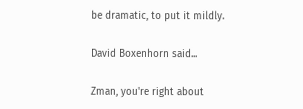be dramatic, to put it mildly.

David Boxenhorn said...

Zman, you're right about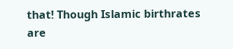that! Though Islamic birthrates are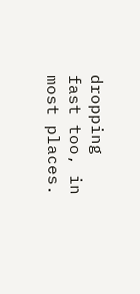dropping fast too, in most places.